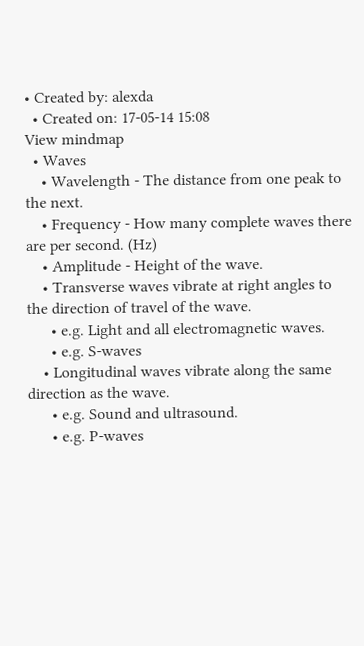• Created by: alexda
  • Created on: 17-05-14 15:08
View mindmap
  • Waves
    • Wavelength - The distance from one peak to the next.
    • Frequency - How many complete waves there are per second. (Hz)
    • Amplitude - Height of the wave.
    • Transverse waves vibrate at right angles to the direction of travel of the wave.
      • e.g. Light and all electromagnetic waves.
      • e.g. S-waves
    • Longitudinal waves vibrate along the same direction as the wave.
      • e.g. Sound and ultrasound.
      • e.g. P-waves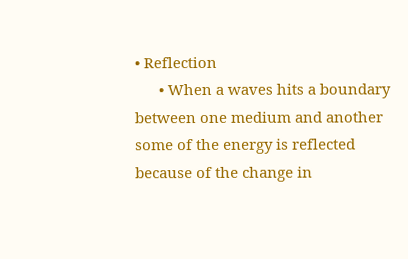• Reflection
      • When a waves hits a boundary between one medium and another some of the energy is reflected because of the change in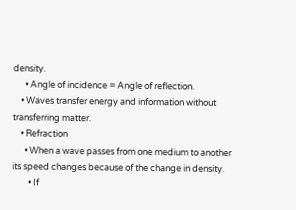density.
      • Angle of incidence = Angle of reflection.
    • Waves transfer energy and information without transferring matter.
    • Refraction
      • When a wave passes from one medium to another its speed changes because of the change in density.
        • If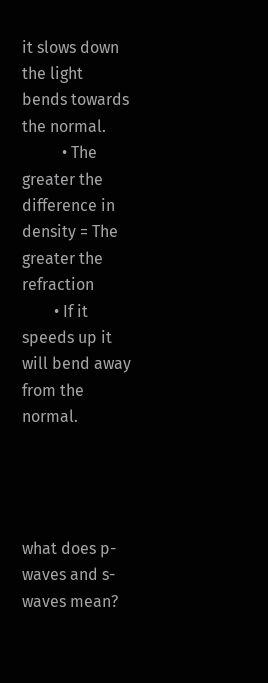it slows down the light bends towards the normal.
          • The greater the difference in density = The greater the refraction
        • If it speeds up it will bend away from the normal.




what does p-waves and s-waves mean?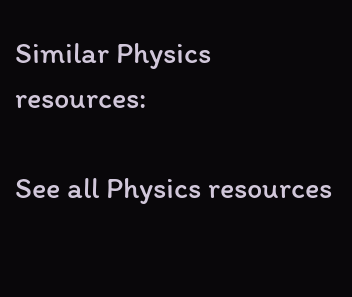Similar Physics resources:

See all Physics resources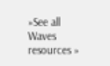»See all Waves resources »